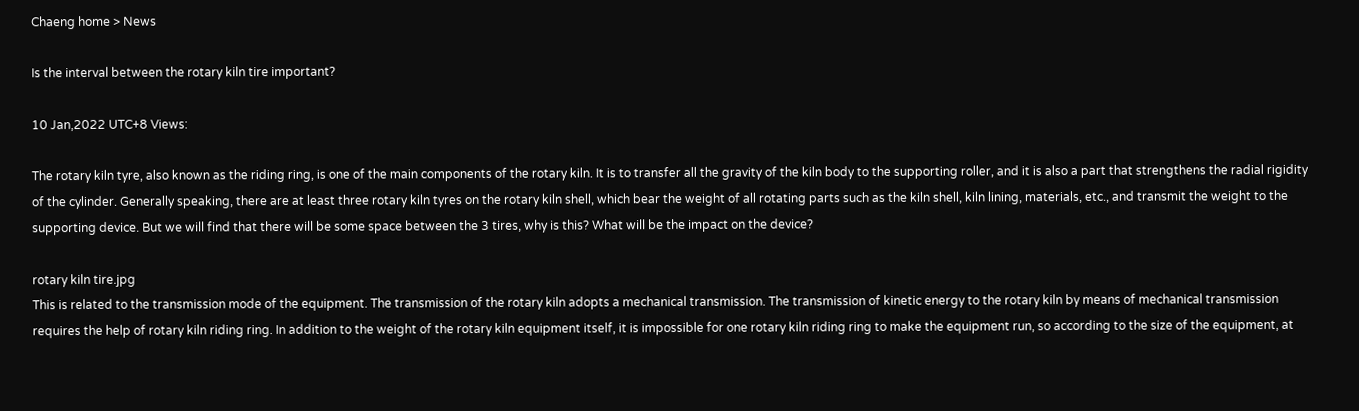Chaeng home > News

Is the interval between the rotary kiln tire important?

10 Jan,2022 UTC+8 Views:

The rotary kiln tyre, also known as the riding ring, is one of the main components of the rotary kiln. It is to transfer all the gravity of the kiln body to the supporting roller, and it is also a part that strengthens the radial rigidity of the cylinder. Generally speaking, there are at least three rotary kiln tyres on the rotary kiln shell, which bear the weight of all rotating parts such as the kiln shell, kiln lining, materials, etc., and transmit the weight to the supporting device. But we will find that there will be some space between the 3 tires, why is this? What will be the impact on the device?

rotary kiln tire.jpg
This is related to the transmission mode of the equipment. The transmission of the rotary kiln adopts a mechanical transmission. The transmission of kinetic energy to the rotary kiln by means of mechanical transmission requires the help of rotary kiln riding ring. In addition to the weight of the rotary kiln equipment itself, it is impossible for one rotary kiln riding ring to make the equipment run, so according to the size of the equipment, at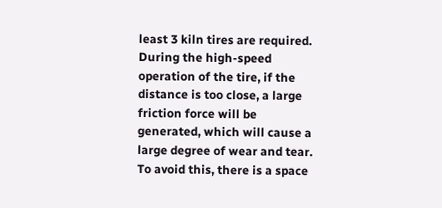least 3 kiln tires are required. During the high-speed operation of the tire, if the distance is too close, a large friction force will be generated, which will cause a large degree of wear and tear. To avoid this, there is a space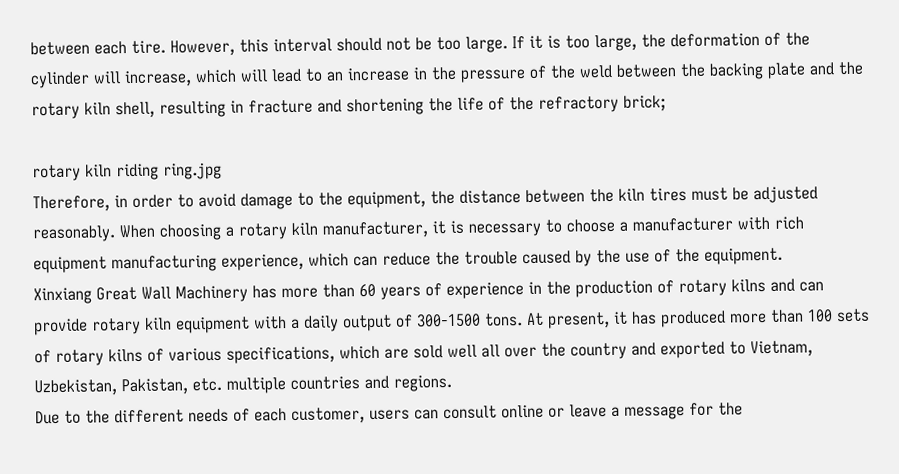between each tire. However, this interval should not be too large. If it is too large, the deformation of the cylinder will increase, which will lead to an increase in the pressure of the weld between the backing plate and the rotary kiln shell, resulting in fracture and shortening the life of the refractory brick;

rotary kiln riding ring.jpg
Therefore, in order to avoid damage to the equipment, the distance between the kiln tires must be adjusted reasonably. When choosing a rotary kiln manufacturer, it is necessary to choose a manufacturer with rich equipment manufacturing experience, which can reduce the trouble caused by the use of the equipment.
Xinxiang Great Wall Machinery has more than 60 years of experience in the production of rotary kilns and can provide rotary kiln equipment with a daily output of 300-1500 tons. At present, it has produced more than 100 sets of rotary kilns of various specifications, which are sold well all over the country and exported to Vietnam, Uzbekistan, Pakistan, etc. multiple countries and regions.
Due to the different needs of each customer, users can consult online or leave a message for the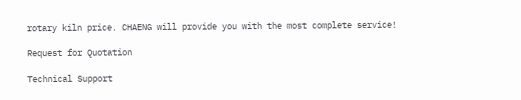rotary kiln price. CHAENG will provide you with the most complete service!

Request for Quotation

Technical Support